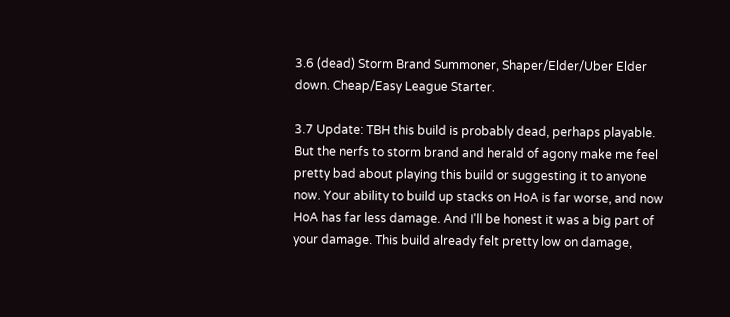3.6 (dead) Storm Brand Summoner, Shaper/Elder/Uber Elder down. Cheap/Easy League Starter.

3.7 Update: TBH this build is probably dead, perhaps playable. But the nerfs to storm brand and herald of agony make me feel pretty bad about playing this build or suggesting it to anyone now. Your ability to build up stacks on HoA is far worse, and now HoA has far less damage. And I'll be honest it was a big part of your damage. This build already felt pretty low on damage,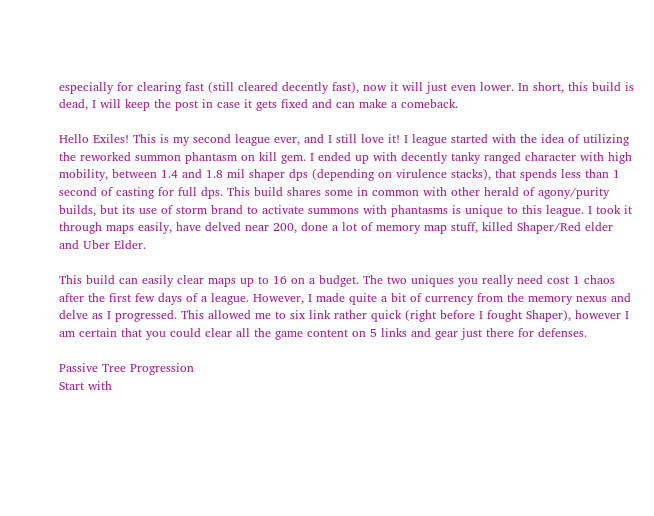especially for clearing fast (still cleared decently fast), now it will just even lower. In short, this build is dead, I will keep the post in case it gets fixed and can make a comeback.

Hello Exiles! This is my second league ever, and I still love it! I league started with the idea of utilizing the reworked summon phantasm on kill gem. I ended up with decently tanky ranged character with high mobility, between 1.4 and 1.8 mil shaper dps (depending on virulence stacks), that spends less than 1 second of casting for full dps. This build shares some in common with other herald of agony/purity builds, but its use of storm brand to activate summons with phantasms is unique to this league. I took it through maps easily, have delved near 200, done a lot of memory map stuff, killed Shaper/Red elder and Uber Elder.

This build can easily clear maps up to 16 on a budget. The two uniques you really need cost 1 chaos after the first few days of a league. However, I made quite a bit of currency from the memory nexus and delve as I progressed. This allowed me to six link rather quick (right before I fought Shaper), however I am certain that you could clear all the game content on 5 links and gear just there for defenses.

Passive Tree Progression
Start with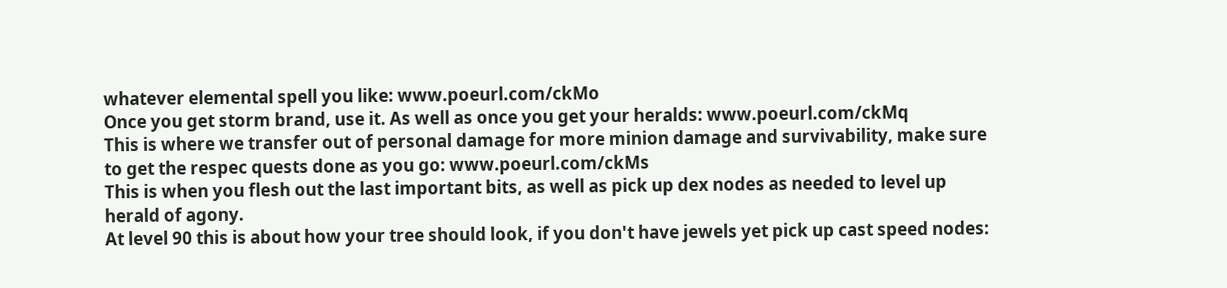whatever elemental spell you like: www.poeurl.com/ckMo
Once you get storm brand, use it. As well as once you get your heralds: www.poeurl.com/ckMq
This is where we transfer out of personal damage for more minion damage and survivability, make sure to get the respec quests done as you go: www.poeurl.com/ckMs
This is when you flesh out the last important bits, as well as pick up dex nodes as needed to level up herald of agony.
At level 90 this is about how your tree should look, if you don't have jewels yet pick up cast speed nodes: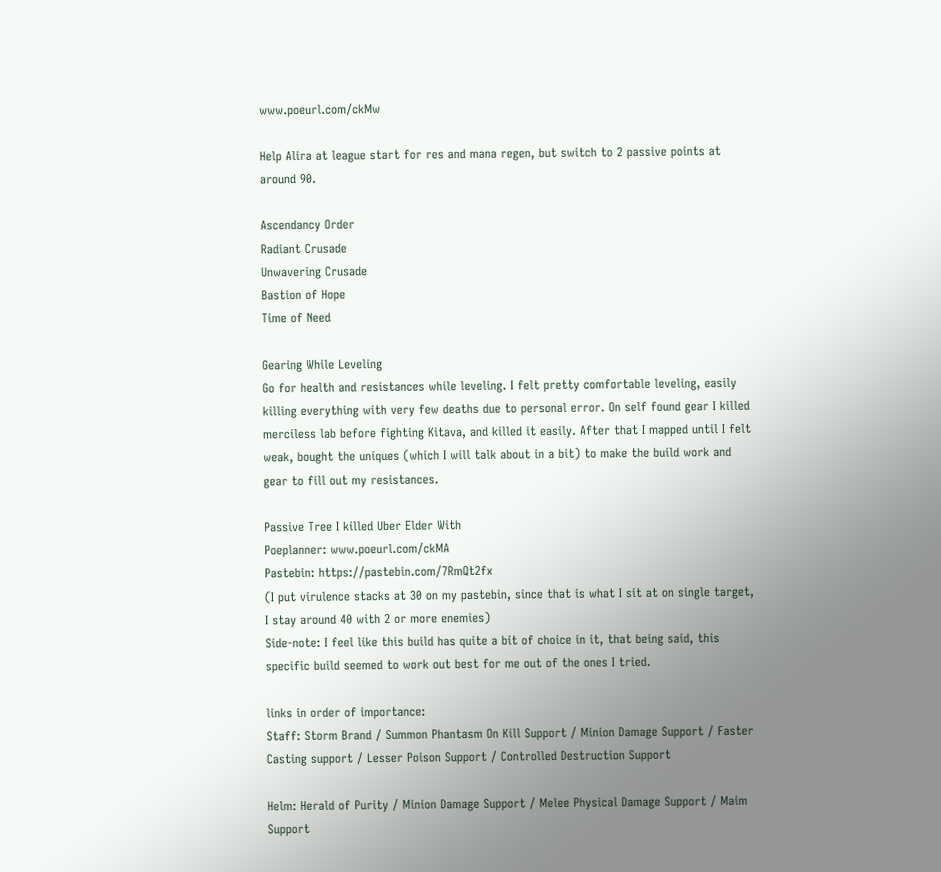www.poeurl.com/ckMw

Help Alira at league start for res and mana regen, but switch to 2 passive points at around 90.

Ascendancy Order
Radiant Crusade
Unwavering Crusade
Bastion of Hope
Time of Need

Gearing While Leveling
Go for health and resistances while leveling. I felt pretty comfortable leveling, easily killing everything with very few deaths due to personal error. On self found gear I killed merciless lab before fighting Kitava, and killed it easily. After that I mapped until I felt weak, bought the uniques (which I will talk about in a bit) to make the build work and gear to fill out my resistances.

Passive Tree I killed Uber Elder With
Poeplanner: www.poeurl.com/ckMA
Pastebin: https://pastebin.com/7RmQt2fx
(I put virulence stacks at 30 on my pastebin, since that is what I sit at on single target, I stay around 40 with 2 or more enemies)
Side-note: I feel like this build has quite a bit of choice in it, that being said, this specific build seemed to work out best for me out of the ones I tried.

links in order of importance:
Staff: Storm Brand / Summon Phantasm On Kill Support / Minion Damage Support / Faster Casting support / Lesser Poison Support / Controlled Destruction Support

Helm: Herald of Purity / Minion Damage Support / Melee Physical Damage Support / Maim Support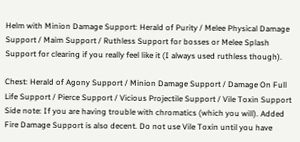Helm with Minion Damage Support: Herald of Purity / Melee Physical Damage Support / Maim Support / Ruthless Support for bosses or Melee Splash Support for clearing if you really feel like it (I always used ruthless though).

Chest: Herald of Agony Support / Minion Damage Support / Damage On Full Life Support / Pierce Support / Vicious Projectile Support / Vile Toxin Support
Side note: If you are having trouble with chromatics (which you will). Added Fire Damage Support is also decent. Do not use Vile Toxin until you have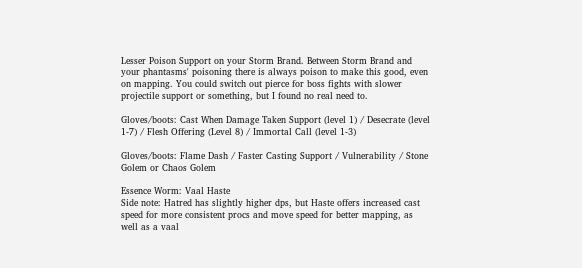Lesser Poison Support on your Storm Brand. Between Storm Brand and your phantasms' poisoning there is always poison to make this good, even on mapping. You could switch out pierce for boss fights with slower projectile support or something, but I found no real need to.

Gloves/boots: Cast When Damage Taken Support (level 1) / Desecrate (level 1-7) / Flesh Offering (Level 8) / Immortal Call (level 1-3)

Gloves/boots: Flame Dash / Faster Casting Support / Vulnerability / Stone Golem or Chaos Golem

Essence Worm: Vaal Haste
Side note: Hatred has slightly higher dps, but Haste offers increased cast speed for more consistent procs and move speed for better mapping, as well as a vaal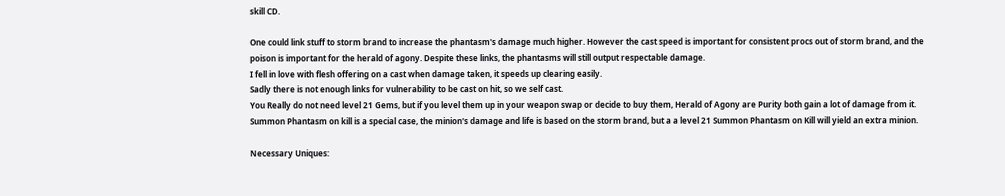skill CD.

One could link stuff to storm brand to increase the phantasm's damage much higher. However the cast speed is important for consistent procs out of storm brand, and the poison is important for the herald of agony. Despite these links, the phantasms will still output respectable damage.
I fell in love with flesh offering on a cast when damage taken, it speeds up clearing easily.
Sadly there is not enough links for vulnerability to be cast on hit, so we self cast.
You Really do not need level 21 Gems, but if you level them up in your weapon swap or decide to buy them, Herald of Agony are Purity both gain a lot of damage from it. Summon Phantasm on kill is a special case, the minion's damage and life is based on the storm brand, but a a level 21 Summon Phantasm on Kill will yield an extra minion.

Necessary Uniques: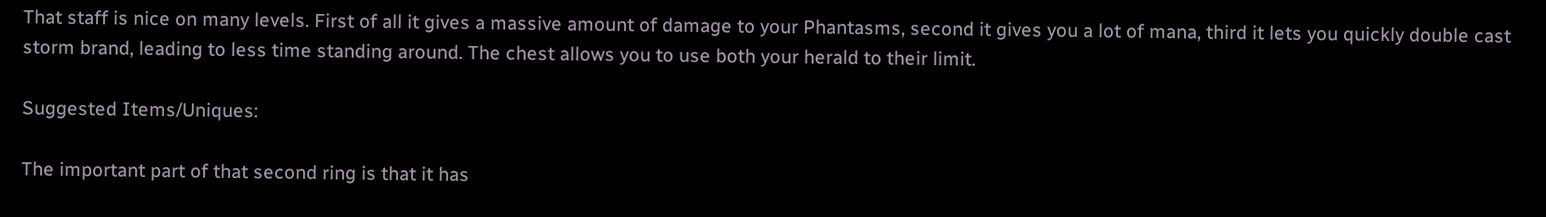That staff is nice on many levels. First of all it gives a massive amount of damage to your Phantasms, second it gives you a lot of mana, third it lets you quickly double cast storm brand, leading to less time standing around. The chest allows you to use both your herald to their limit.

Suggested Items/Uniques:

The important part of that second ring is that it has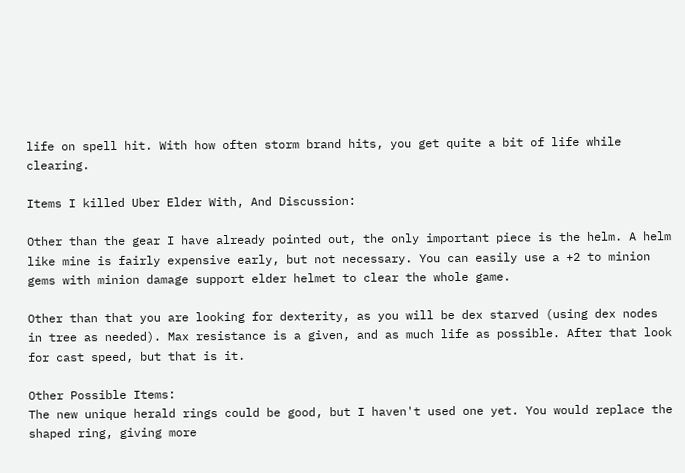life on spell hit. With how often storm brand hits, you get quite a bit of life while clearing.

Items I killed Uber Elder With, And Discussion:

Other than the gear I have already pointed out, the only important piece is the helm. A helm like mine is fairly expensive early, but not necessary. You can easily use a +2 to minion gems with minion damage support elder helmet to clear the whole game.

Other than that you are looking for dexterity, as you will be dex starved (using dex nodes in tree as needed). Max resistance is a given, and as much life as possible. After that look for cast speed, but that is it.

Other Possible Items:
The new unique herald rings could be good, but I haven't used one yet. You would replace the shaped ring, giving more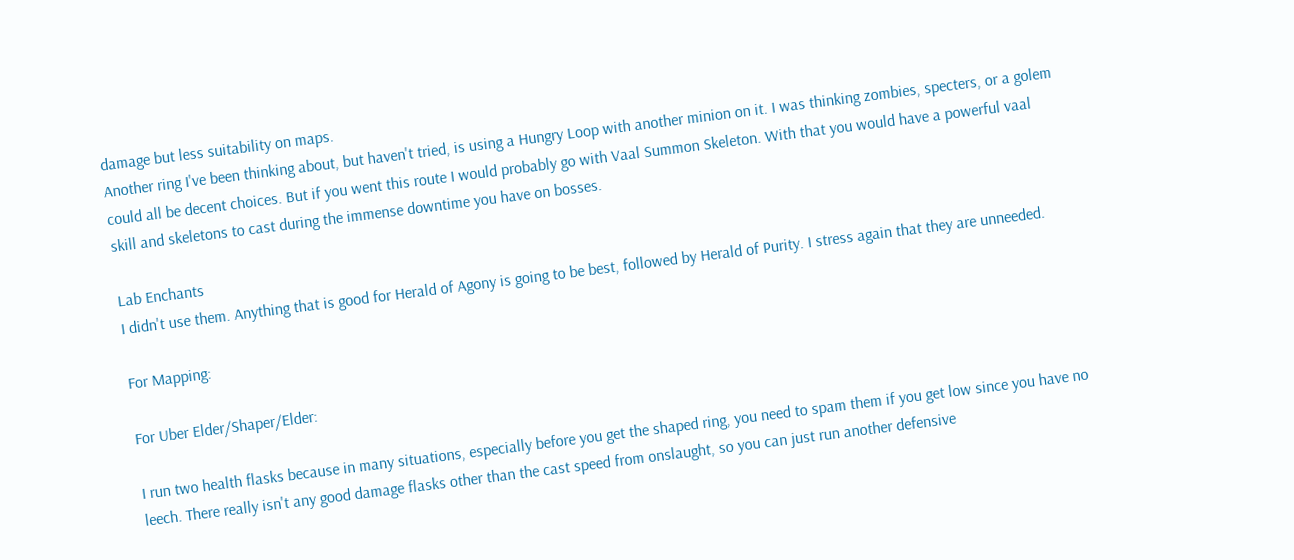damage but less suitability on maps.
Another ring I've been thinking about, but haven't tried, is using a Hungry Loop with another minion on it. I was thinking zombies, specters, or a golem could all be decent choices. But if you went this route I would probably go with Vaal Summon Skeleton. With that you would have a powerful vaal skill and skeletons to cast during the immense downtime you have on bosses.

Lab Enchants
I didn't use them. Anything that is good for Herald of Agony is going to be best, followed by Herald of Purity. I stress again that they are unneeded.

For Mapping:

For Uber Elder/Shaper/Elder:

I run two health flasks because in many situations, especially before you get the shaped ring, you need to spam them if you get low since you have no leech. There really isn't any good damage flasks other than the cast speed from onslaught, so you can just run another defensive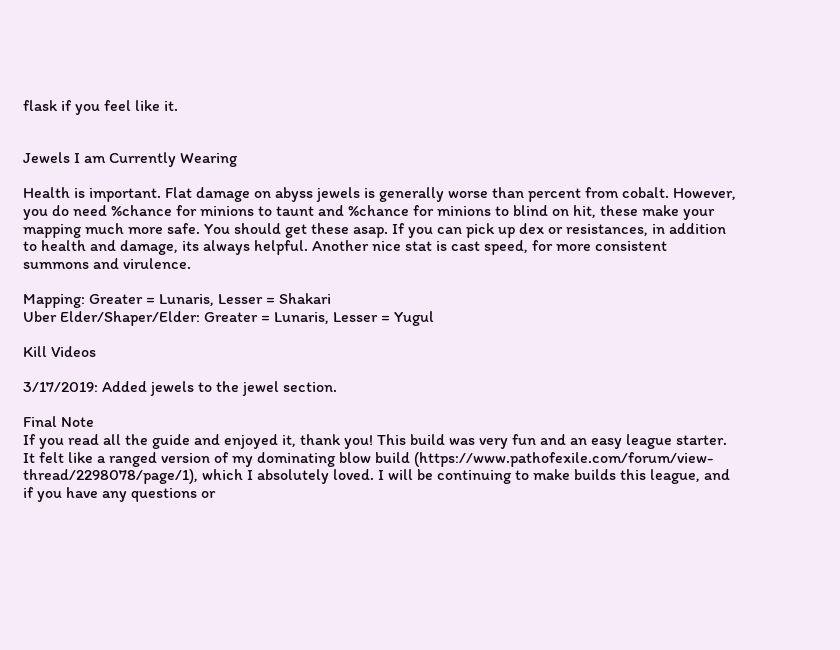flask if you feel like it.


Jewels I am Currently Wearing

Health is important. Flat damage on abyss jewels is generally worse than percent from cobalt. However, you do need %chance for minions to taunt and %chance for minions to blind on hit, these make your mapping much more safe. You should get these asap. If you can pick up dex or resistances, in addition to health and damage, its always helpful. Another nice stat is cast speed, for more consistent summons and virulence.

Mapping: Greater = Lunaris, Lesser = Shakari
Uber Elder/Shaper/Elder: Greater = Lunaris, Lesser = Yugul

Kill Videos

3/17/2019: Added jewels to the jewel section.

Final Note
If you read all the guide and enjoyed it, thank you! This build was very fun and an easy league starter. It felt like a ranged version of my dominating blow build (https://www.pathofexile.com/forum/view-thread/2298078/page/1), which I absolutely loved. I will be continuing to make builds this league, and if you have any questions or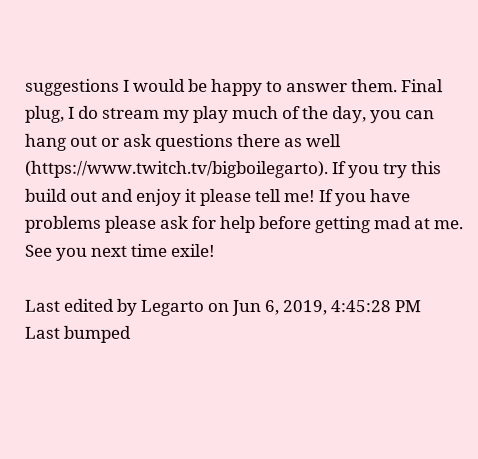suggestions I would be happy to answer them. Final plug, I do stream my play much of the day, you can hang out or ask questions there as well (https://www.twitch.tv/bigboilegarto). If you try this build out and enjoy it please tell me! If you have problems please ask for help before getting mad at me. See you next time exile!

Last edited by Legarto on Jun 6, 2019, 4:45:28 PM
Last bumped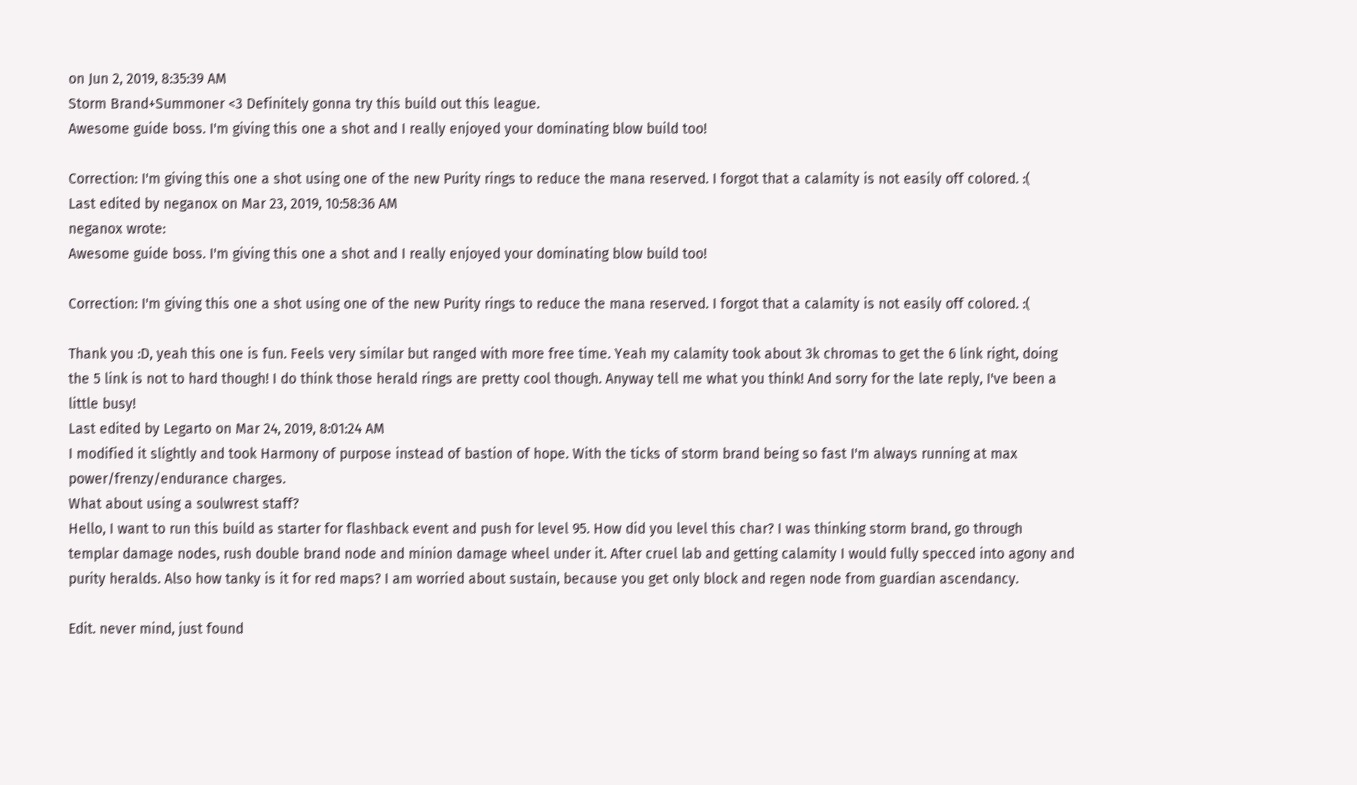on Jun 2, 2019, 8:35:39 AM
Storm Brand+Summoner <3 Definitely gonna try this build out this league.
Awesome guide boss. I'm giving this one a shot and I really enjoyed your dominating blow build too!

Correction: I'm giving this one a shot using one of the new Purity rings to reduce the mana reserved. I forgot that a calamity is not easily off colored. :(
Last edited by neganox on Mar 23, 2019, 10:58:36 AM
neganox wrote:
Awesome guide boss. I'm giving this one a shot and I really enjoyed your dominating blow build too!

Correction: I'm giving this one a shot using one of the new Purity rings to reduce the mana reserved. I forgot that a calamity is not easily off colored. :(

Thank you :D, yeah this one is fun. Feels very similar but ranged with more free time. Yeah my calamity took about 3k chromas to get the 6 link right, doing the 5 link is not to hard though! I do think those herald rings are pretty cool though. Anyway tell me what you think! And sorry for the late reply, I've been a little busy!
Last edited by Legarto on Mar 24, 2019, 8:01:24 AM
I modified it slightly and took Harmony of purpose instead of bastion of hope. With the ticks of storm brand being so fast I'm always running at max power/frenzy/endurance charges.
What about using a soulwrest staff?
Hello, I want to run this build as starter for flashback event and push for level 95. How did you level this char? I was thinking storm brand, go through templar damage nodes, rush double brand node and minion damage wheel under it. After cruel lab and getting calamity I would fully specced into agony and purity heralds. Also how tanky is it for red maps? I am worried about sustain, because you get only block and regen node from guardian ascendancy.

Edit. never mind, just found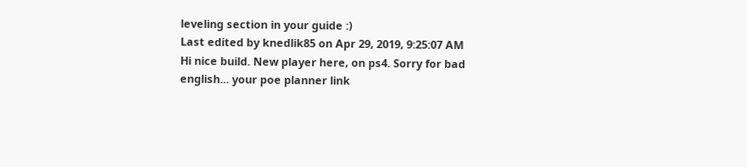leveling section in your guide :)
Last edited by knedlik85 on Apr 29, 2019, 9:25:07 AM
Hi nice build. New player here, on ps4. Sorry for bad english... your poe planner link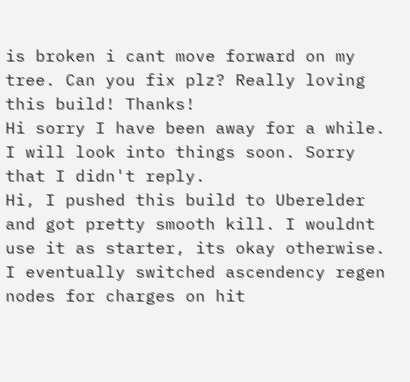is broken i cant move forward on my tree. Can you fix plz? Really loving this build! Thanks!
Hi sorry I have been away for a while. I will look into things soon. Sorry that I didn't reply.
Hi, I pushed this build to Uberelder and got pretty smooth kill. I wouldnt use it as starter, its okay otherwise. I eventually switched ascendency regen nodes for charges on hit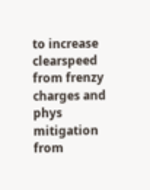to increase clearspeed from frenzy charges and phys mitigation from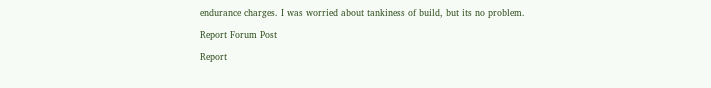endurance charges. I was worried about tankiness of build, but its no problem.

Report Forum Post

Report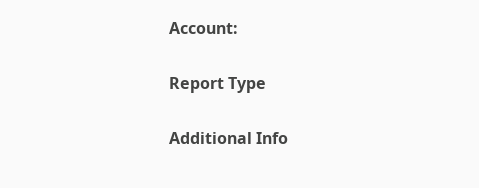Account:

Report Type

Additional Info